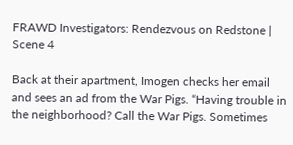FRAWD Investigators: Rendezvous on Redstone | Scene 4

Back at their apartment, Imogen checks her email and sees an ad from the War Pigs. “Having trouble in the neighborhood? Call the War Pigs. Sometimes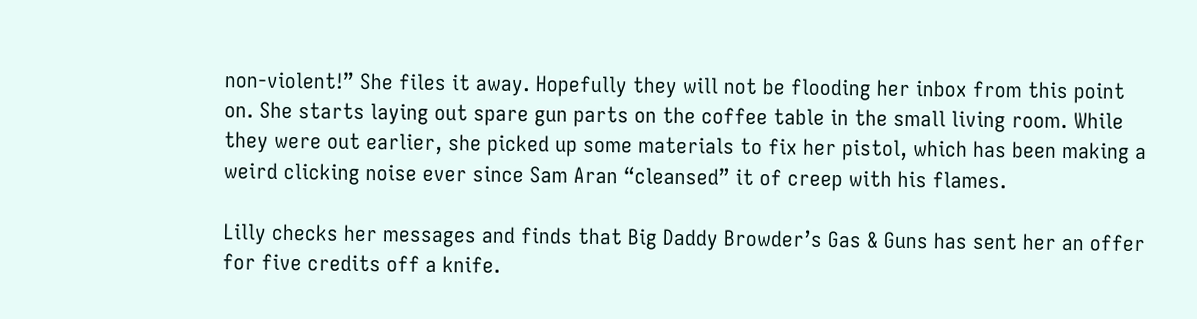non-violent!” She files it away. Hopefully they will not be flooding her inbox from this point on. She starts laying out spare gun parts on the coffee table in the small living room. While they were out earlier, she picked up some materials to fix her pistol, which has been making a weird clicking noise ever since Sam Aran “cleansed” it of creep with his flames.

Lilly checks her messages and finds that Big Daddy Browder’s Gas & Guns has sent her an offer for five credits off a knife.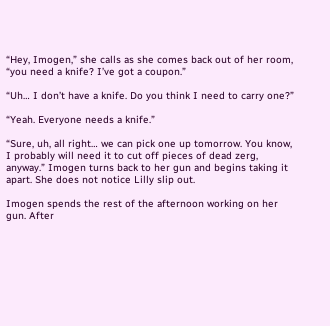“Hey, Imogen,” she calls as she comes back out of her room, “you need a knife? I’ve got a coupon.”

“Uh… I don’t have a knife. Do you think I need to carry one?”

“Yeah. Everyone needs a knife.”

“Sure, uh, all right… we can pick one up tomorrow. You know, I probably will need it to cut off pieces of dead zerg, anyway.” Imogen turns back to her gun and begins taking it apart. She does not notice Lilly slip out.

Imogen spends the rest of the afternoon working on her gun. After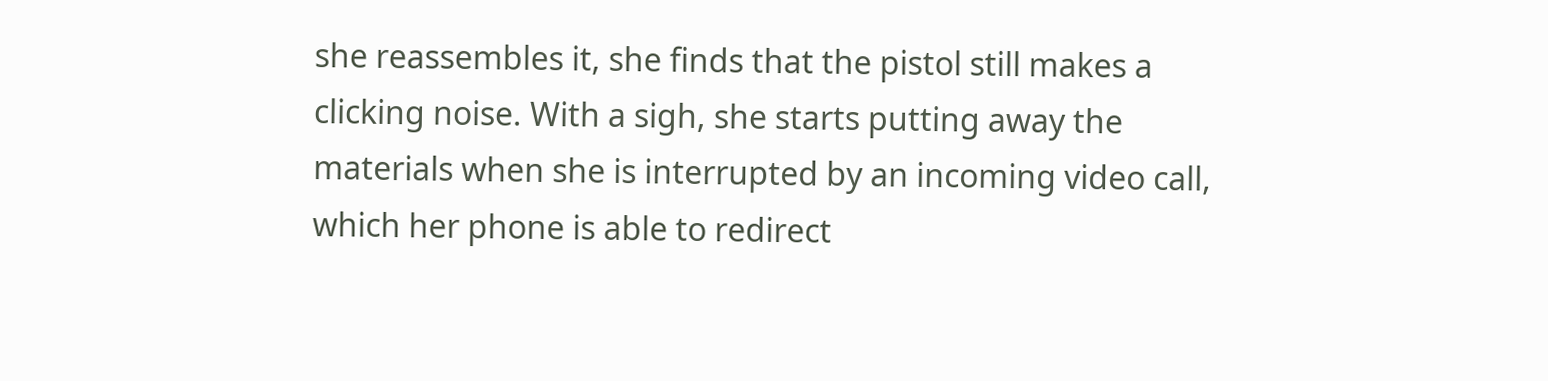she reassembles it, she finds that the pistol still makes a clicking noise. With a sigh, she starts putting away the materials when she is interrupted by an incoming video call, which her phone is able to redirect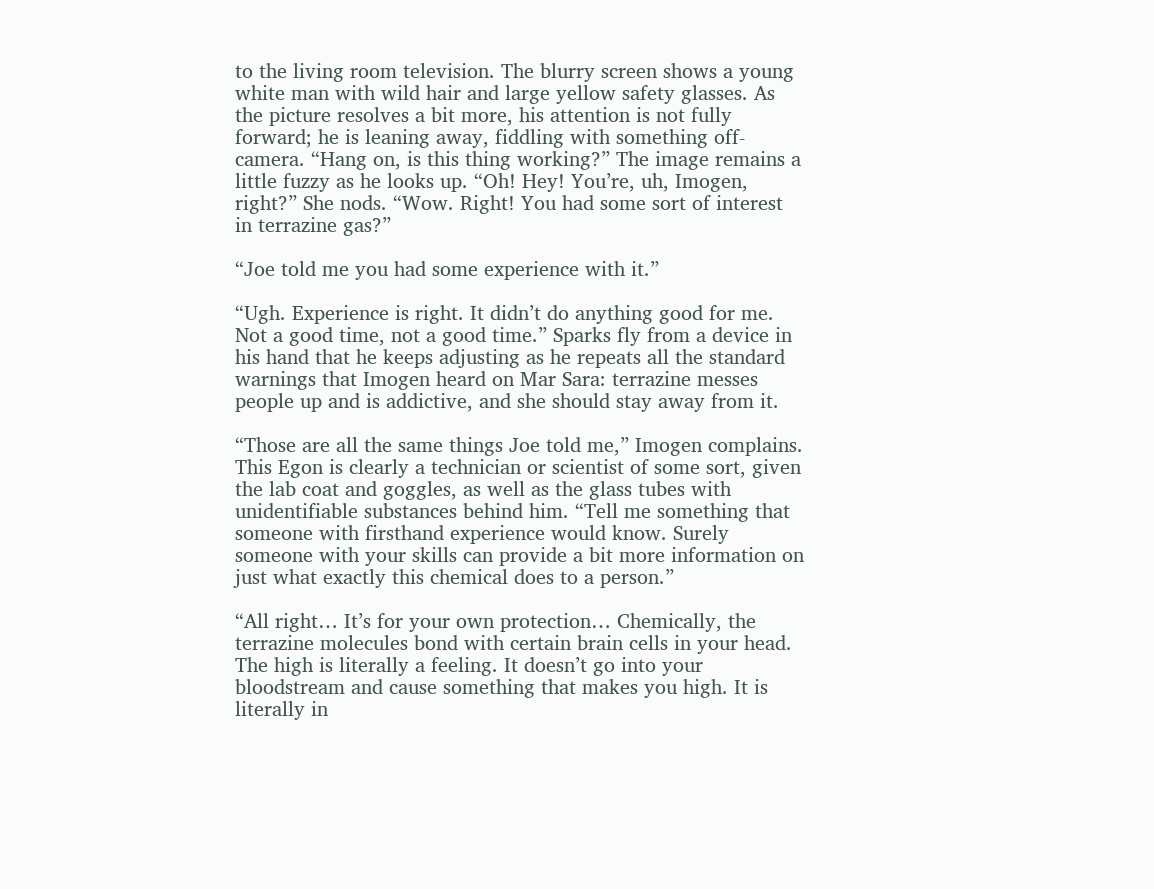to the living room television. The blurry screen shows a young white man with wild hair and large yellow safety glasses. As the picture resolves a bit more, his attention is not fully forward; he is leaning away, fiddling with something off-camera. “Hang on, is this thing working?” The image remains a little fuzzy as he looks up. “Oh! Hey! You’re, uh, Imogen, right?” She nods. “Wow. Right! You had some sort of interest in terrazine gas?”

“Joe told me you had some experience with it.”

“Ugh. Experience is right. It didn’t do anything good for me. Not a good time, not a good time.” Sparks fly from a device in his hand that he keeps adjusting as he repeats all the standard warnings that Imogen heard on Mar Sara: terrazine messes people up and is addictive, and she should stay away from it.

“Those are all the same things Joe told me,” Imogen complains. This Egon is clearly a technician or scientist of some sort, given the lab coat and goggles, as well as the glass tubes with unidentifiable substances behind him. “Tell me something that someone with firsthand experience would know. Surely someone with your skills can provide a bit more information on just what exactly this chemical does to a person.”

“All right… It’s for your own protection… Chemically, the terrazine molecules bond with certain brain cells in your head. The high is literally a feeling. It doesn’t go into your bloodstream and cause something that makes you high. It is literally in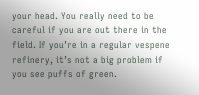your head. You really need to be careful if you are out there in the field. If you’re in a regular vespene refinery, it’s not a big problem if you see puffs of green.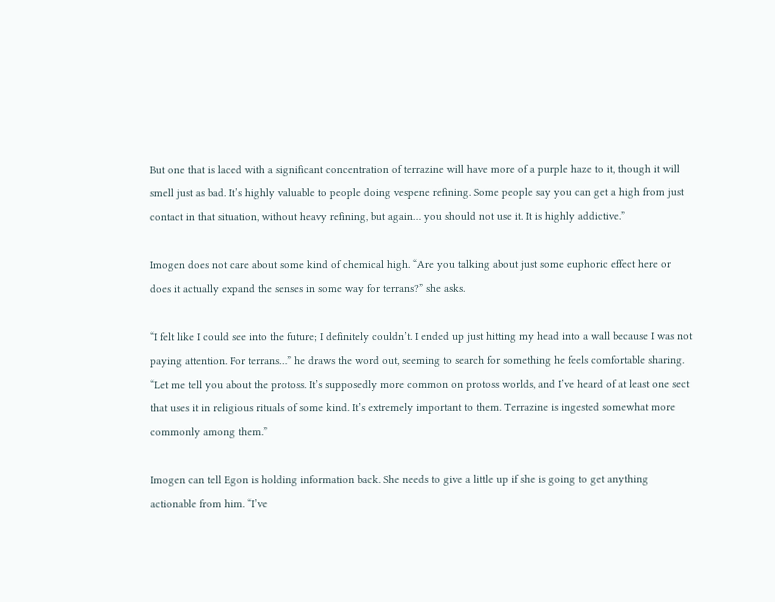But one that is laced with a significant concentration of terrazine will have more of a purple haze to it, though it will smell just as bad. It’s highly valuable to people doing vespene refining. Some people say you can get a high from just contact in that situation, without heavy refining, but again… you should not use it. It is highly addictive.”

Imogen does not care about some kind of chemical high. “Are you talking about just some euphoric effect here or does it actually expand the senses in some way for terrans?” she asks.

“I felt like I could see into the future; I definitely couldn’t. I ended up just hitting my head into a wall because I was not paying attention. For terrans…” he draws the word out, seeming to search for something he feels comfortable sharing. “Let me tell you about the protoss. It’s supposedly more common on protoss worlds, and I’ve heard of at least one sect that uses it in religious rituals of some kind. It’s extremely important to them. Terrazine is ingested somewhat more commonly among them.”

Imogen can tell Egon is holding information back. She needs to give a little up if she is going to get anything actionable from him. “I’ve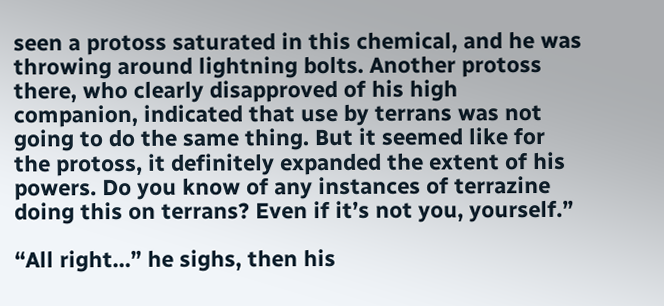seen a protoss saturated in this chemical, and he was throwing around lightning bolts. Another protoss there, who clearly disapproved of his high companion, indicated that use by terrans was not going to do the same thing. But it seemed like for the protoss, it definitely expanded the extent of his powers. Do you know of any instances of terrazine doing this on terrans? Even if it’s not you, yourself.”

“All right…” he sighs, then his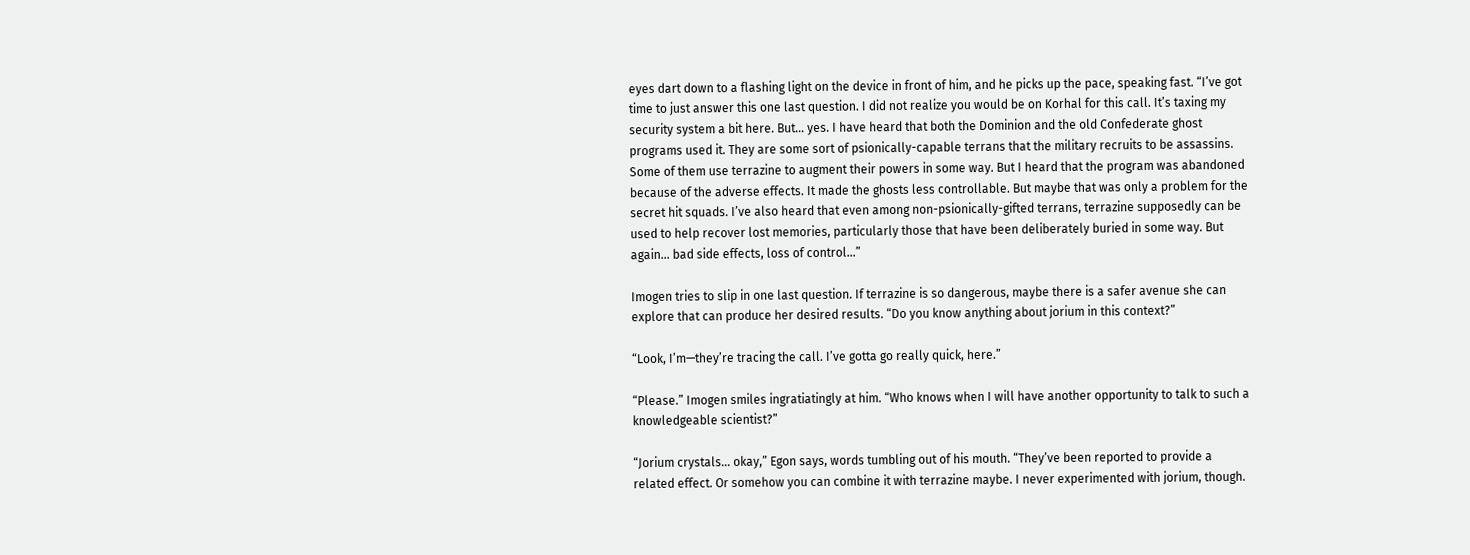eyes dart down to a flashing light on the device in front of him, and he picks up the pace, speaking fast. “I’ve got time to just answer this one last question. I did not realize you would be on Korhal for this call. It’s taxing my security system a bit here. But… yes. I have heard that both the Dominion and the old Confederate ghost programs used it. They are some sort of psionically-capable terrans that the military recruits to be assassins. Some of them use terrazine to augment their powers in some way. But I heard that the program was abandoned because of the adverse effects. It made the ghosts less controllable. But maybe that was only a problem for the secret hit squads. I’ve also heard that even among non-psionically-gifted terrans, terrazine supposedly can be used to help recover lost memories, particularly those that have been deliberately buried in some way. But again… bad side effects, loss of control…”

Imogen tries to slip in one last question. If terrazine is so dangerous, maybe there is a safer avenue she can explore that can produce her desired results. “Do you know anything about jorium in this context?”

“Look, I’m—they’re tracing the call. I’ve gotta go really quick, here.”

“Please.” Imogen smiles ingratiatingly at him. “Who knows when I will have another opportunity to talk to such a knowledgeable scientist?”

“Jorium crystals… okay,” Egon says, words tumbling out of his mouth. “They’ve been reported to provide a related effect. Or somehow you can combine it with terrazine maybe. I never experimented with jorium, though.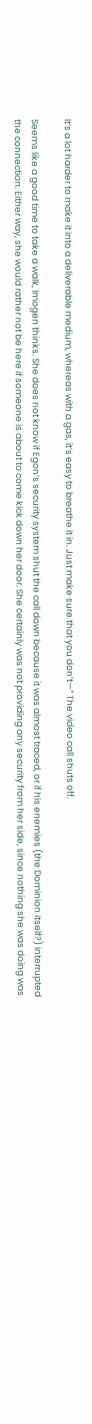It’s a lot harder to make it into a deliverable medium, whereas with a gas, it’s easy to breathe it in. Just make sure that you don’t—” The video call shuts off.

Seems like a good time to take a walk, Imogen thinks. She does not know if Egon’s security system shut the call down because it was almost traced, or if his enemies (the Dominion itself?) interrupted the connection. Either way, she would rather not be here if someone is about to come kick down her door. She certainly was not providing any security from her side, since nothing she was doing was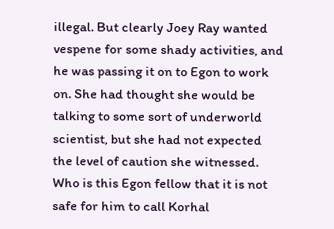illegal. But clearly Joey Ray wanted vespene for some shady activities, and he was passing it on to Egon to work on. She had thought she would be talking to some sort of underworld scientist, but she had not expected the level of caution she witnessed. Who is this Egon fellow that it is not safe for him to call Korhal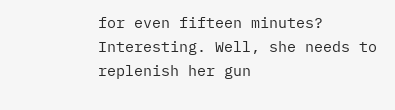for even fifteen minutes? Interesting. Well, she needs to replenish her gun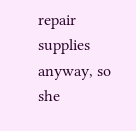repair supplies anyway, so she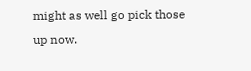might as well go pick those up now.